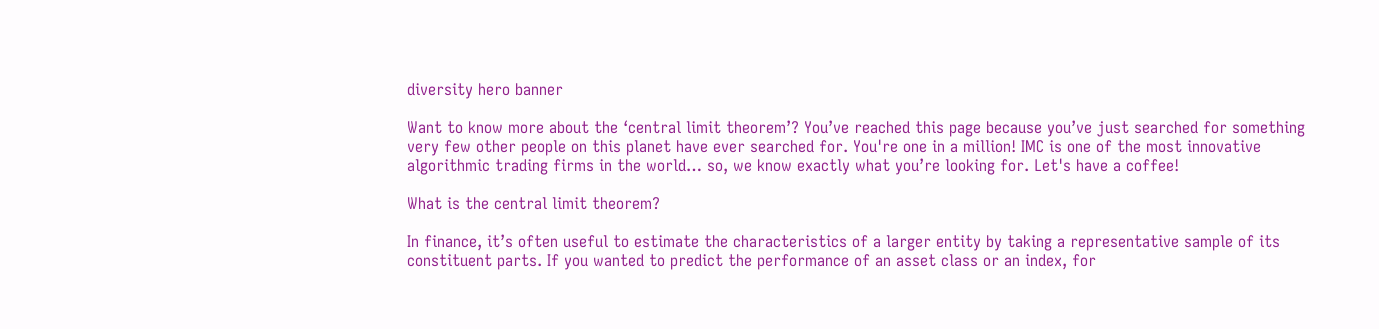diversity hero banner

Want to know more about the ‘central limit theorem’? You’ve reached this page because you’ve just searched for something very few other people on this planet have ever searched for. You're one in a million! IMC is one of the most innovative algorithmic trading firms in the world… so, we know exactly what you’re looking for. Let's have a coffee!

What is the central limit theorem?

In finance, it’s often useful to estimate the characteristics of a larger entity by taking a representative sample of its constituent parts. If you wanted to predict the performance of an asset class or an index, for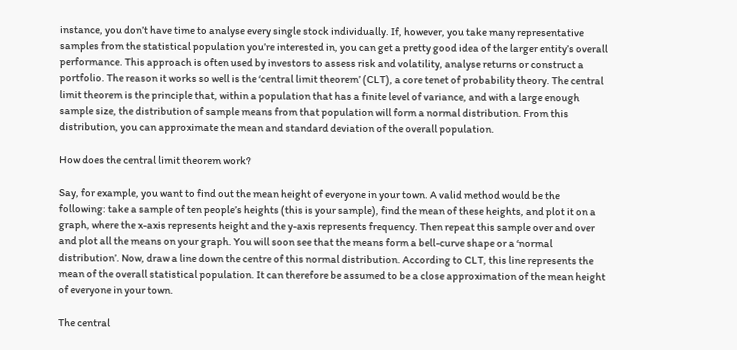instance, you don’t have time to analyse every single stock individually. If, however, you take many representative samples from the statistical population you’re interested in, you can get a pretty good idea of the larger entity’s overall performance. This approach is often used by investors to assess risk and volatility, analyse returns or construct a portfolio. The reason it works so well is the ‘central limit theorem’ (CLT), a core tenet of probability theory. The central limit theorem is the principle that, within a population that has a finite level of variance, and with a large enough sample size, the distribution of sample means from that population will form a normal distribution. From this distribution, you can approximate the mean and standard deviation of the overall population.

How does the central limit theorem work?

Say, for example, you want to find out the mean height of everyone in your town. A valid method would be the following: take a sample of ten people’s heights (this is your sample), find the mean of these heights, and plot it on a graph, where the x-axis represents height and the y-axis represents frequency. Then repeat this sample over and over and plot all the means on your graph. You will soon see that the means form a bell-curve shape or a ‘normal distribution’. Now, draw a line down the centre of this normal distribution. According to CLT, this line represents the mean of the overall statistical population. It can therefore be assumed to be a close approximation of the mean height of everyone in your town.

The central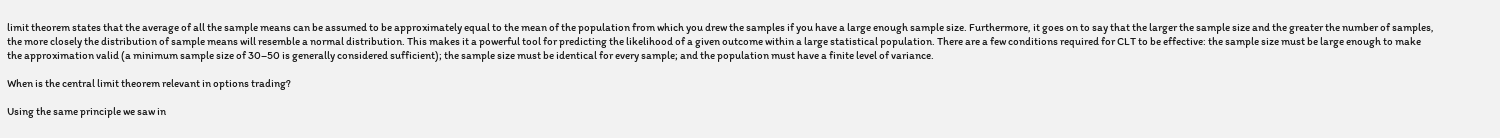limit theorem states that the average of all the sample means can be assumed to be approximately equal to the mean of the population from which you drew the samples if you have a large enough sample size. Furthermore, it goes on to say that the larger the sample size and the greater the number of samples, the more closely the distribution of sample means will resemble a normal distribution. This makes it a powerful tool for predicting the likelihood of a given outcome within a large statistical population. There are a few conditions required for CLT to be effective: the sample size must be large enough to make the approximation valid (a minimum sample size of 30–50 is generally considered sufficient); the sample size must be identical for every sample; and the population must have a finite level of variance.

When is the central limit theorem relevant in options trading?

Using the same principle we saw in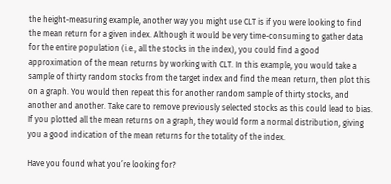the height-measuring example, another way you might use CLT is if you were looking to find the mean return for a given index. Although it would be very time-consuming to gather data for the entire population (i.e., all the stocks in the index), you could find a good approximation of the mean returns by working with CLT. In this example, you would take a sample of thirty random stocks from the target index and find the mean return, then plot this on a graph. You would then repeat this for another random sample of thirty stocks, and another and another. Take care to remove previously selected stocks as this could lead to bias. If you plotted all the mean returns on a graph, they would form a normal distribution, giving you a good indication of the mean returns for the totality of the index.

Have you found what you’re looking for?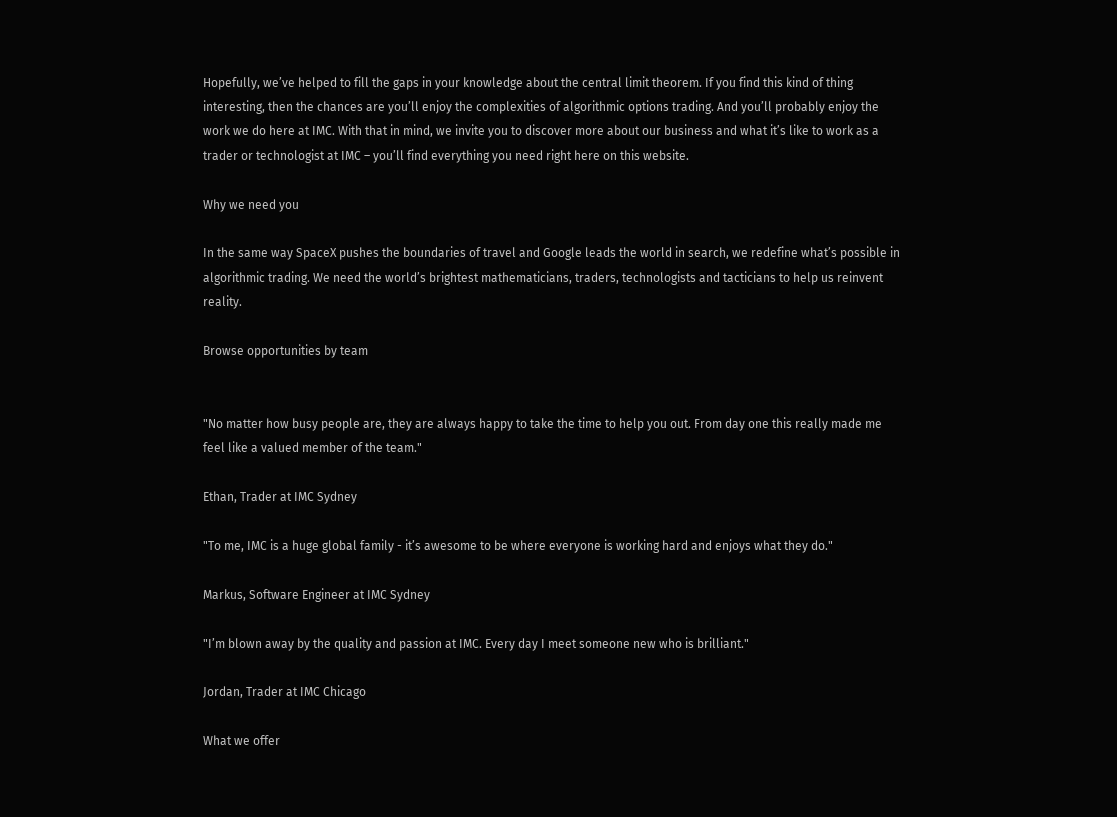Hopefully, we’ve helped to fill the gaps in your knowledge about the central limit theorem. If you find this kind of thing interesting, then the chances are you’ll enjoy the complexities of algorithmic options trading. And you’ll probably enjoy the work we do here at IMC. With that in mind, we invite you to discover more about our business and what it’s like to work as a trader or technologist at IMC – you’ll find everything you need right here on this website.

Why we need you

In the same way SpaceX pushes the boundaries of travel and Google leads the world in search, we redefine what’s possible in algorithmic trading. We need the world’s brightest mathematicians, traders, technologists and tacticians to help us reinvent reality.

Browse opportunities by team


"No matter how busy people are, they are always happy to take the time to help you out. From day one this really made me feel like a valued member of the team."

Ethan, Trader at IMC Sydney

"To me, IMC is a huge global family - it’s awesome to be where everyone is working hard and enjoys what they do."

Markus, Software Engineer at IMC Sydney

"I’m blown away by the quality and passion at IMC. Every day I meet someone new who is brilliant."

Jordan, Trader at IMC Chicago

What we offer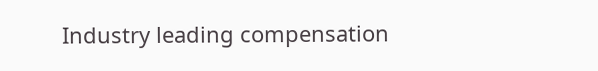Industry leading compensation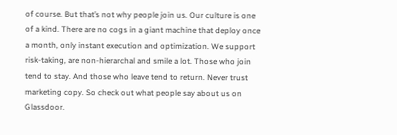of course. But that’s not why people join us. Our culture is one of a kind. There are no cogs in a giant machine that deploy once a month, only instant execution and optimization. We support risk-taking, are non-hierarchal and smile a lot. Those who join tend to stay. And those who leave tend to return. Never trust marketing copy. So check out what people say about us on Glassdoor.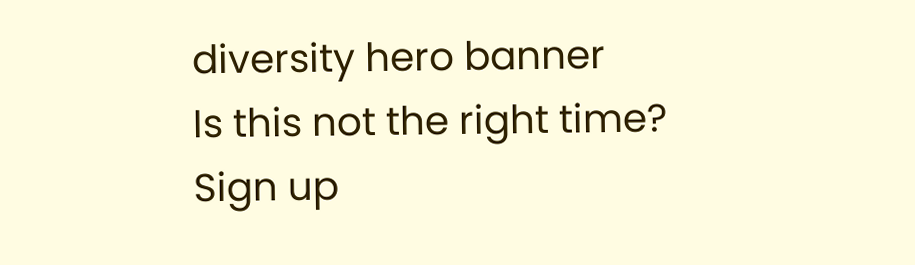diversity hero banner
Is this not the right time?
Sign up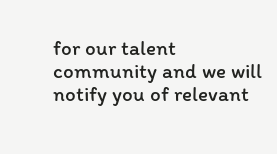for our talent community and we will notify you of relevant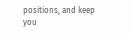positions, and keep you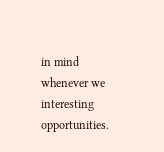in mind whenever we interesting opportunities.